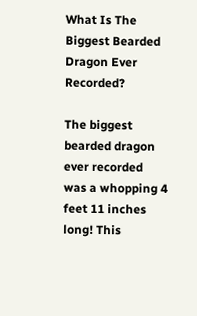What Is The Biggest Bearded Dragon Ever Recorded?

The biggest bearded dragon ever recorded was a whopping 4 feet 11 inches long! This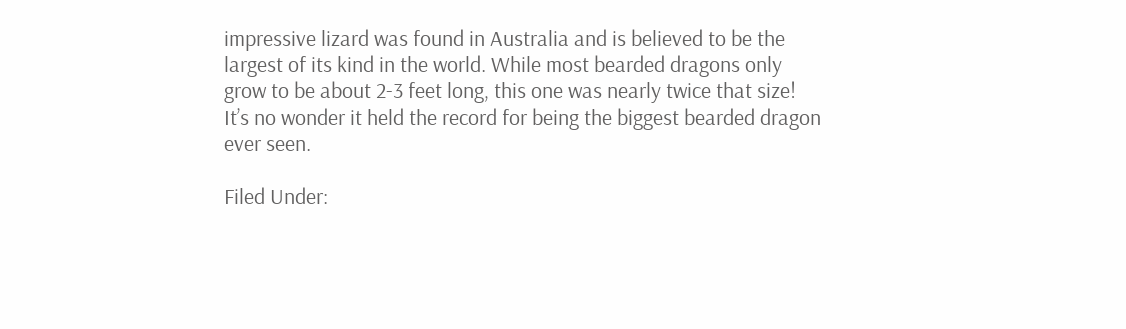impressive lizard was found in Australia and is believed to be the largest of its kind in the world. While most bearded dragons only grow to be about 2-3 feet long, this one was nearly twice that size! It’s no wonder it held the record for being the biggest bearded dragon ever seen.

Filed Under: